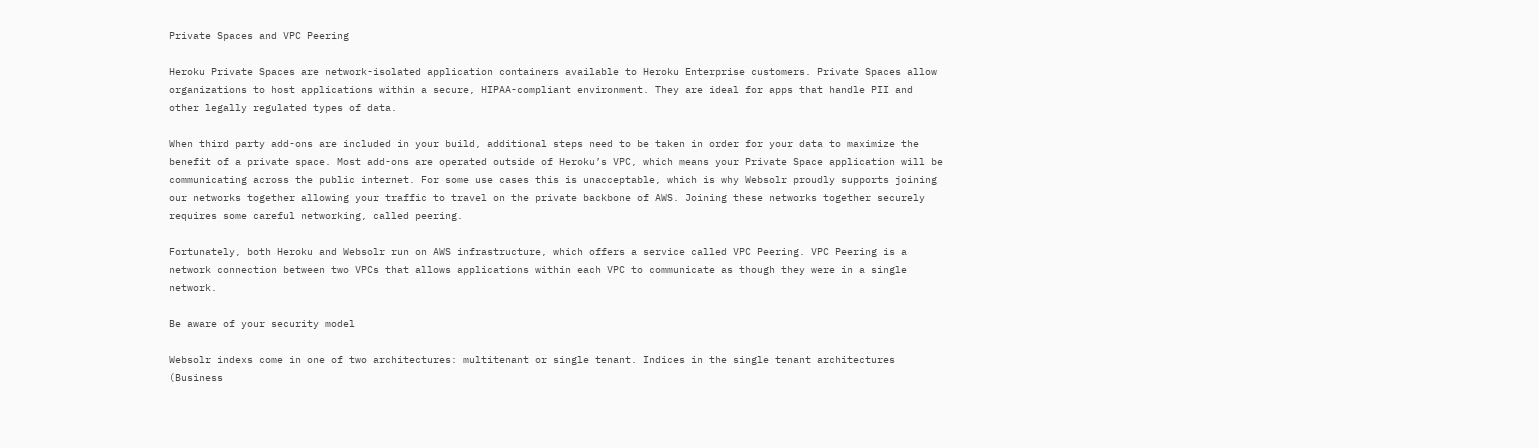Private Spaces and VPC Peering

Heroku Private Spaces are network-isolated application containers available to Heroku Enterprise customers. Private Spaces allow organizations to host applications within a secure, HIPAA-compliant environment. They are ideal for apps that handle PII and other legally regulated types of data.

When third party add-ons are included in your build, additional steps need to be taken in order for your data to maximize the benefit of a private space. Most add-ons are operated outside of Heroku’s VPC, which means your Private Space application will be communicating across the public internet. For some use cases this is unacceptable, which is why Websolr proudly supports joining our networks together allowing your traffic to travel on the private backbone of AWS. Joining these networks together securely requires some careful networking, called peering.

Fortunately, both Heroku and Websolr run on AWS infrastructure, which offers a service called VPC Peering. VPC Peering is a network connection between two VPCs that allows applications within each VPC to communicate as though they were in a single network.

Be aware of your security model

Websolr indexs come in one of two architectures: multitenant or single tenant. Indices in the single tenant architectures (Business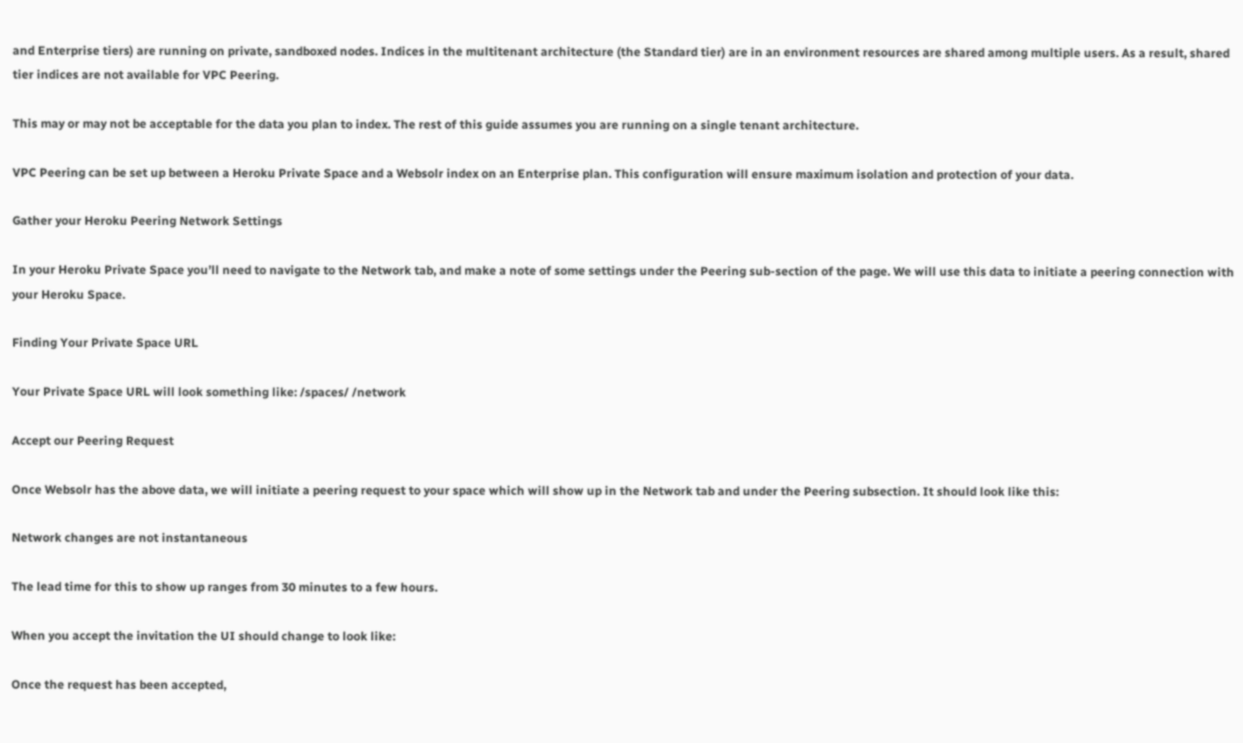and Enterprise tiers) are running on private, sandboxed nodes. Indices in the multitenant architecture (the Standard tier) are in an environment resources are shared among multiple users. As a result, shared tier indices are not available for VPC Peering.

This may or may not be acceptable for the data you plan to index. The rest of this guide assumes you are running on a single tenant architecture.

VPC Peering can be set up between a Heroku Private Space and a Websolr index on an Enterprise plan. This configuration will ensure maximum isolation and protection of your data.

Gather your Heroku Peering Network Settings

In your Heroku Private Space you’ll need to navigate to the Network tab, and make a note of some settings under the Peering sub-section of the page. We will use this data to initiate a peering connection with your Heroku Space.

Finding Your Private Space URL

Your Private Space URL will look something like: /spaces/ /network

Accept our Peering Request

Once Websolr has the above data, we will initiate a peering request to your space which will show up in the Network tab and under the Peering subsection. It should look like this:

Network changes are not instantaneous

The lead time for this to show up ranges from 30 minutes to a few hours.

When you accept the invitation the UI should change to look like:

Once the request has been accepted,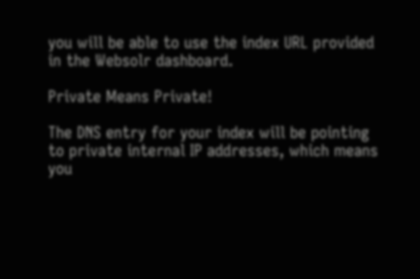you will be able to use the index URL provided in the Websolr dashboard.

Private Means Private!

The DNS entry for your index will be pointing to private internal IP addresses, which means you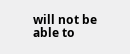will not be able to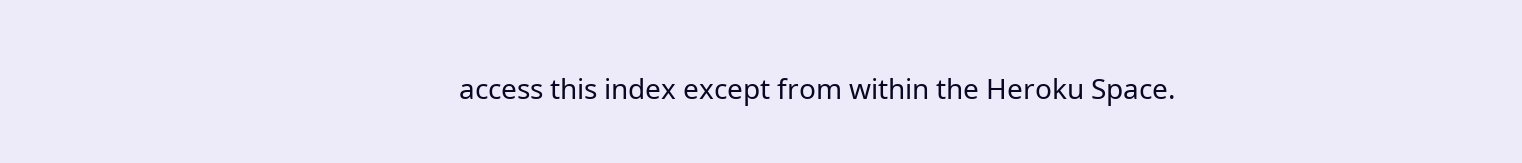access this index except from within the Heroku Space.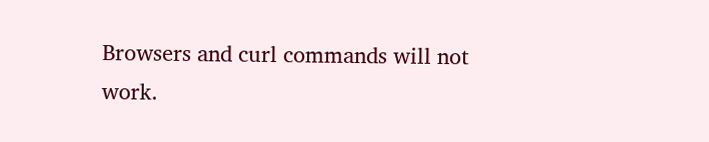Browsers and curl commands will not work.